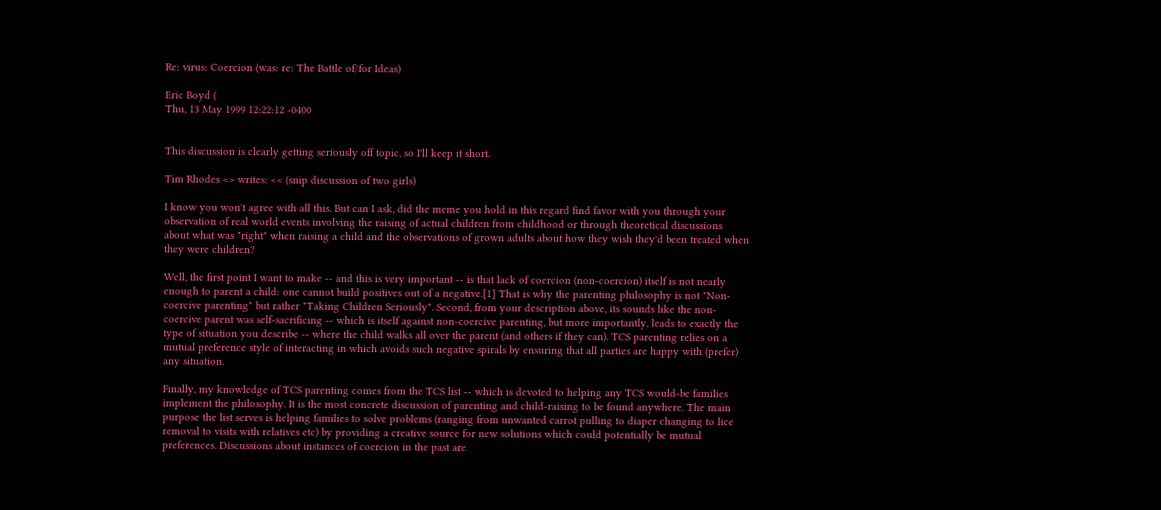Re: virus: Coercion (was: re: The Battle of/for Ideas)

Eric Boyd (
Thu, 13 May 1999 12:22:12 -0400


This discussion is clearly getting seriously off topic, so I'll keep it short.

Tim Rhodes <> writes: << (snip discussion of two girls)

I know you won't agree with all this. But can I ask, did the meme you hold in this regard find favor with you through your observation of real world events involving the raising of actual children from childhood or through theoretical discussions about what was "right" when raising a child and the observations of grown adults about how they wish they'd been treated when they were children?

Well, the first point I want to make -- and this is very important -- is that lack of coercion (non-coercion) itself is not nearly enough to parent a child: one cannot build positives out of a negative.[1] That is why the parenting philosophy is not "Non-coercive parenting" but rather "Taking Children Seriously". Second, from your description above, its sounds like the non-coercive parent was self-sacrificing -- which is itself against non-coercive parenting, but more importantly, leads to exactly the type of situation you describe -- where the child walks all over the parent (and others if they can). TCS parenting relies on a mutual preference style of interacting in which avoids such negative spirals by ensuring that all parties are happy with (prefer) any situation.

Finally, my knowledge of TCS parenting comes from the TCS list -- which is devoted to helping any TCS would-be families implement the philosophy. It is the most concrete discussion of parenting and child-raising to be found anywhere. The main purpose the list serves is helping families to solve problems (ranging from unwanted carrot pulling to diaper changing to lice removal to visits with relatives etc) by providing a creative source for new solutions which could potentially be mutual preferences. Discussions about instances of coercion in the past are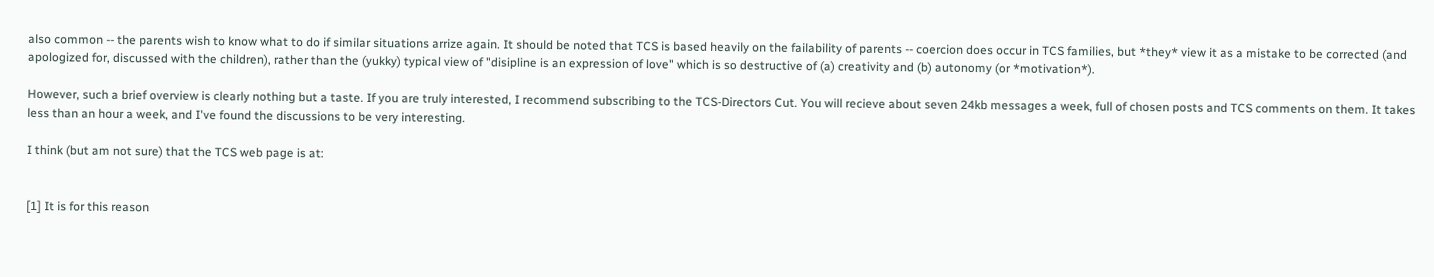also common -- the parents wish to know what to do if similar situations arrize again. It should be noted that TCS is based heavily on the failability of parents -- coercion does occur in TCS families, but *they* view it as a mistake to be corrected (and apologized for, discussed with the children), rather than the (yukky) typical view of "disipline is an expression of love" which is so destructive of (a) creativity and (b) autonomy (or *motivation*).

However, such a brief overview is clearly nothing but a taste. If you are truly interested, I recommend subscribing to the TCS-Directors Cut. You will recieve about seven 24kb messages a week, full of chosen posts and TCS comments on them. It takes less than an hour a week, and I've found the discussions to be very interesting.

I think (but am not sure) that the TCS web page is at:


[1] It is for this reason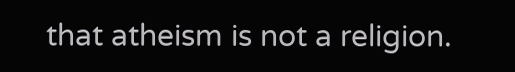that atheism is not a religion.